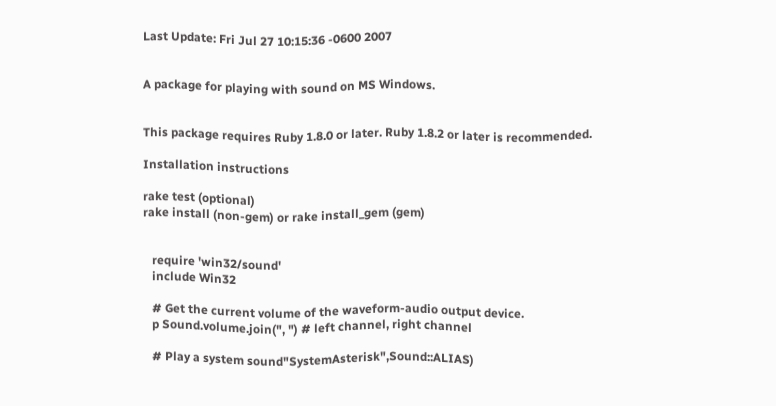Last Update: Fri Jul 27 10:15:36 -0600 2007


A package for playing with sound on MS Windows.


This package requires Ruby 1.8.0 or later. Ruby 1.8.2 or later is recommended.

Installation instructions

rake test (optional)
rake install (non-gem) or rake install_gem (gem)


   require 'win32/sound'
   include Win32

   # Get the current volume of the waveform-audio output device.
   p Sound.volume.join(", ") # left channel, right channel

   # Play a system sound"SystemAsterisk",Sound::ALIAS)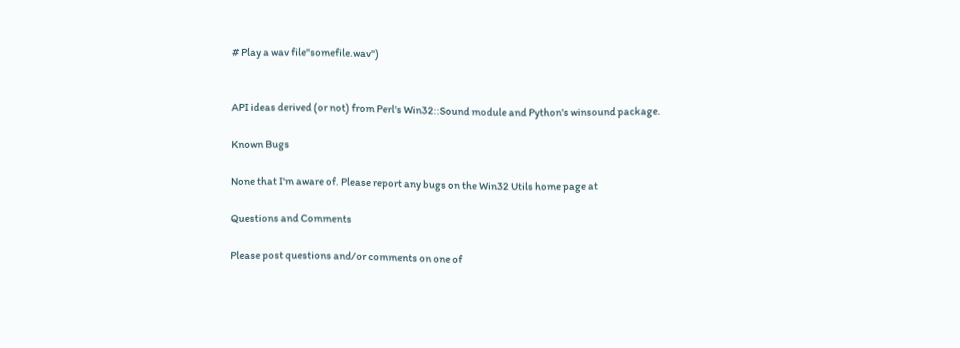# Play a wav file"somefile.wav")


API ideas derived (or not) from Perl's Win32::Sound module and Python's winsound package.

Known Bugs

None that I'm aware of. Please report any bugs on the Win32 Utils home page at

Questions and Comments

Please post questions and/or comments on one of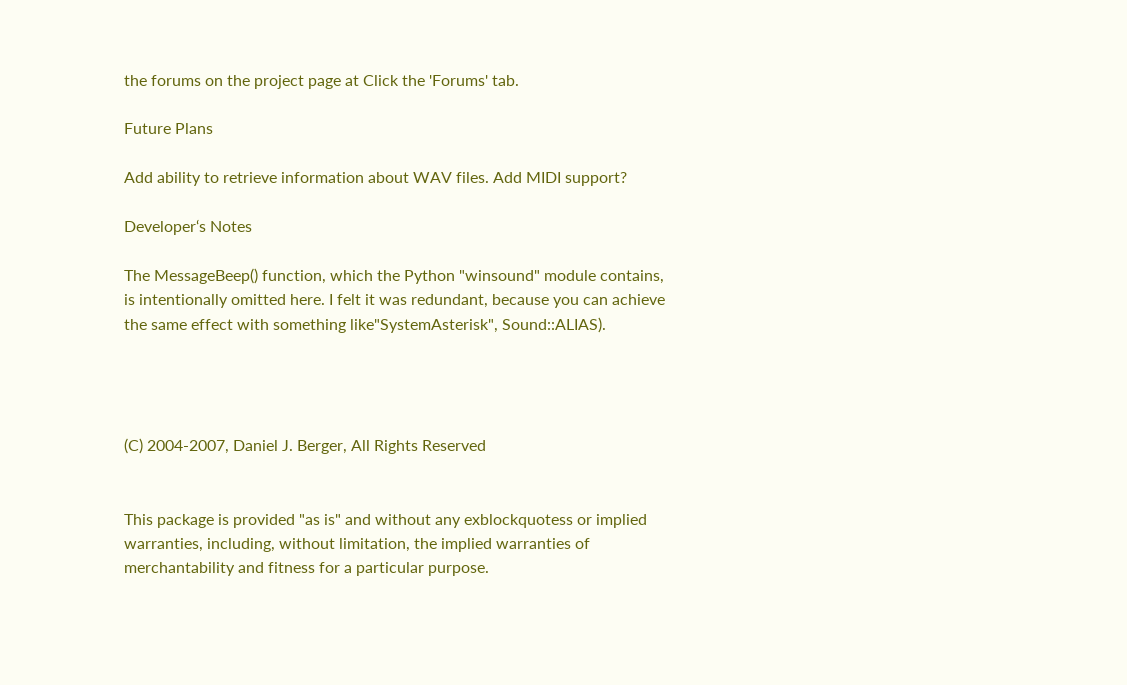the forums on the project page at Click the 'Forums' tab.

Future Plans

Add ability to retrieve information about WAV files. Add MIDI support?

Developer‘s Notes

The MessageBeep() function, which the Python "winsound" module contains, is intentionally omitted here. I felt it was redundant, because you can achieve the same effect with something like"SystemAsterisk", Sound::ALIAS).




(C) 2004-2007, Daniel J. Berger, All Rights Reserved


This package is provided "as is" and without any exblockquotess or implied warranties, including, without limitation, the implied warranties of merchantability and fitness for a particular purpose.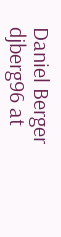Daniel Berger
djberg96 at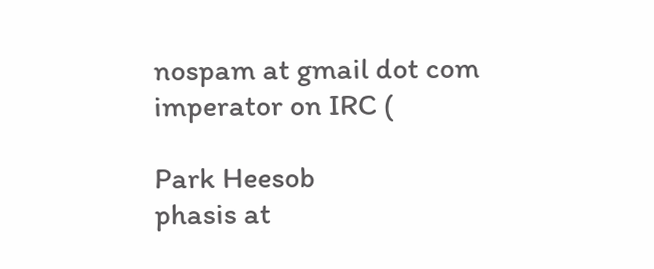nospam at gmail dot com
imperator on IRC (

Park Heesob
phasis at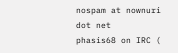nospam at nownuri dot net
phasis68 on IRC (